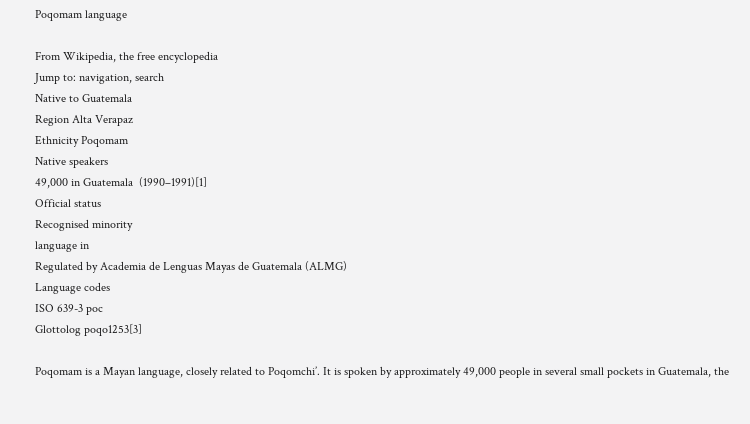Poqomam language

From Wikipedia, the free encyclopedia
Jump to: navigation, search
Native to Guatemala
Region Alta Verapaz
Ethnicity Poqomam
Native speakers
49,000 in Guatemala  (1990–1991)[1]
Official status
Recognised minority
language in
Regulated by Academia de Lenguas Mayas de Guatemala (ALMG)
Language codes
ISO 639-3 poc
Glottolog poqo1253[3]

Poqomam is a Mayan language, closely related to Poqomchi’. It is spoken by approximately 49,000 people in several small pockets in Guatemala, the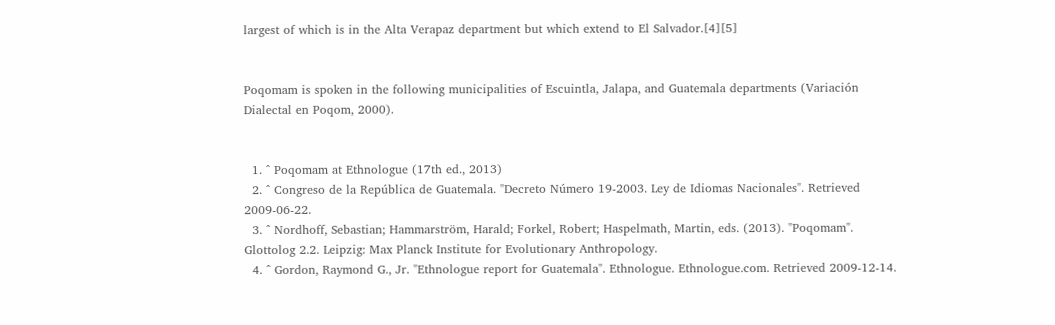largest of which is in the Alta Verapaz department but which extend to El Salvador.[4][5]


Poqomam is spoken in the following municipalities of Escuintla, Jalapa, and Guatemala departments (Variación Dialectal en Poqom, 2000).


  1. ^ Poqomam at Ethnologue (17th ed., 2013)
  2. ^ Congreso de la República de Guatemala. "Decreto Número 19-2003. Ley de Idiomas Nacionales". Retrieved 2009-06-22.
  3. ^ Nordhoff, Sebastian; Hammarström, Harald; Forkel, Robert; Haspelmath, Martin, eds. (2013). "Poqomam". Glottolog 2.2. Leipzig: Max Planck Institute for Evolutionary Anthropology.
  4. ^ Gordon, Raymond G., Jr. "Ethnologue report for Guatemala". Ethnologue. Ethnologue.com. Retrieved 2009-12-14.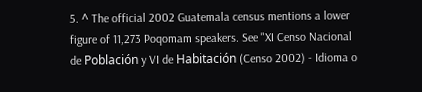5. ^ The official 2002 Guatemala census mentions a lower figure of 11,273 Poqomam speakers. See "XI Censo Nacional de Población y VI de Habitación (Censo 2002) - Idioma o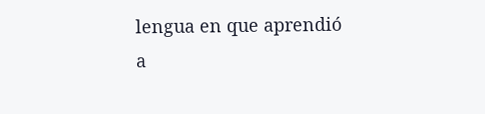lengua en que aprendió a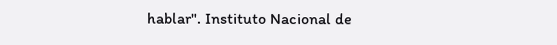hablar". Instituto Nacional de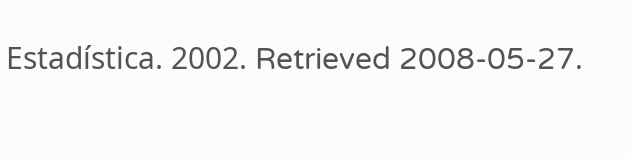Estadística. 2002. Retrieved 2008-05-27.